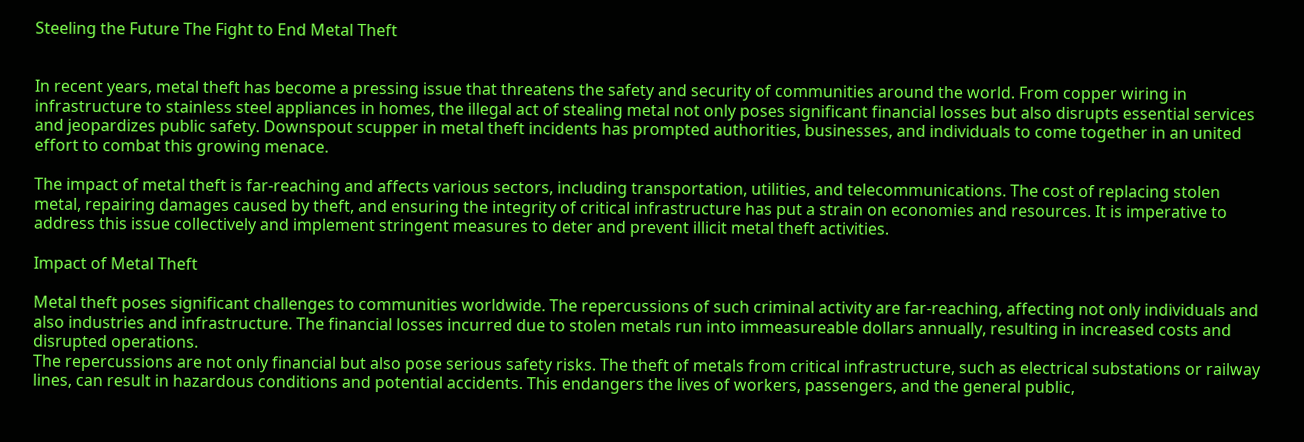Steeling the Future The Fight to End Metal Theft


In recent years, metal theft has become a pressing issue that threatens the safety and security of communities around the world. From copper wiring in infrastructure to stainless steel appliances in homes, the illegal act of stealing metal not only poses significant financial losses but also disrupts essential services and jeopardizes public safety. Downspout scupper in metal theft incidents has prompted authorities, businesses, and individuals to come together in an united effort to combat this growing menace.

The impact of metal theft is far-reaching and affects various sectors, including transportation, utilities, and telecommunications. The cost of replacing stolen metal, repairing damages caused by theft, and ensuring the integrity of critical infrastructure has put a strain on economies and resources. It is imperative to address this issue collectively and implement stringent measures to deter and prevent illicit metal theft activities.

Impact of Metal Theft

Metal theft poses significant challenges to communities worldwide. The repercussions of such criminal activity are far-reaching, affecting not only individuals and also industries and infrastructure. The financial losses incurred due to stolen metals run into immeasureable dollars annually, resulting in increased costs and disrupted operations.
The repercussions are not only financial but also pose serious safety risks. The theft of metals from critical infrastructure, such as electrical substations or railway lines, can result in hazardous conditions and potential accidents. This endangers the lives of workers, passengers, and the general public,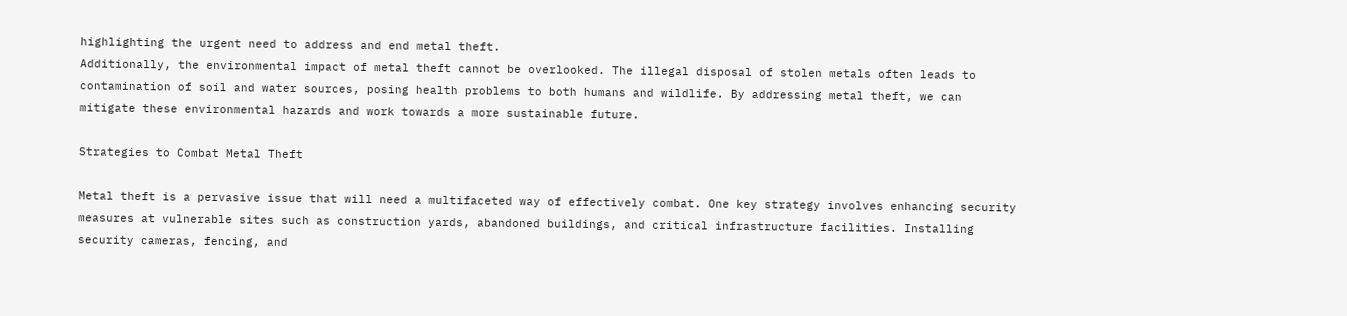highlighting the urgent need to address and end metal theft.
Additionally, the environmental impact of metal theft cannot be overlooked. The illegal disposal of stolen metals often leads to contamination of soil and water sources, posing health problems to both humans and wildlife. By addressing metal theft, we can mitigate these environmental hazards and work towards a more sustainable future.

Strategies to Combat Metal Theft

Metal theft is a pervasive issue that will need a multifaceted way of effectively combat. One key strategy involves enhancing security measures at vulnerable sites such as construction yards, abandoned buildings, and critical infrastructure facilities. Installing security cameras, fencing, and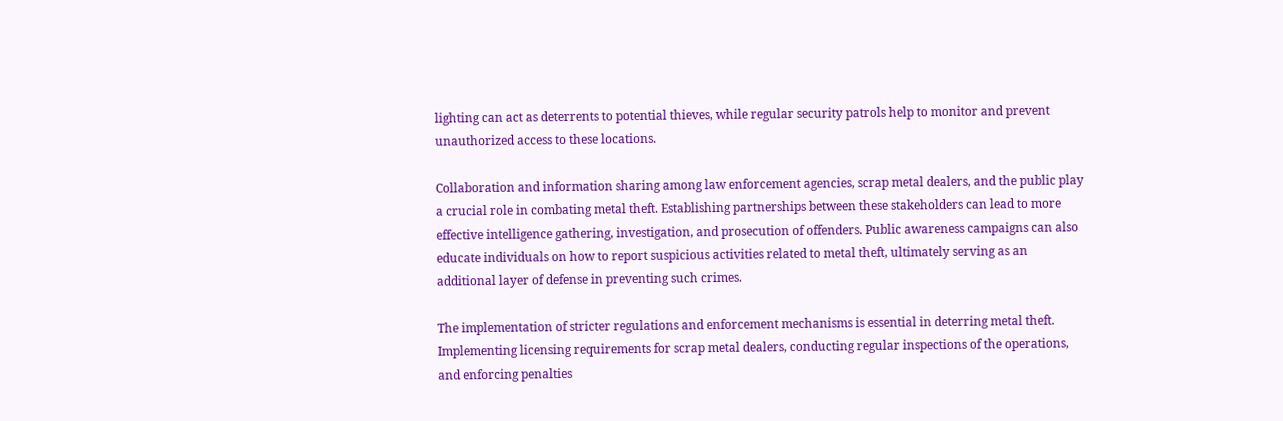lighting can act as deterrents to potential thieves, while regular security patrols help to monitor and prevent unauthorized access to these locations.

Collaboration and information sharing among law enforcement agencies, scrap metal dealers, and the public play a crucial role in combating metal theft. Establishing partnerships between these stakeholders can lead to more effective intelligence gathering, investigation, and prosecution of offenders. Public awareness campaigns can also educate individuals on how to report suspicious activities related to metal theft, ultimately serving as an additional layer of defense in preventing such crimes.

The implementation of stricter regulations and enforcement mechanisms is essential in deterring metal theft. Implementing licensing requirements for scrap metal dealers, conducting regular inspections of the operations, and enforcing penalties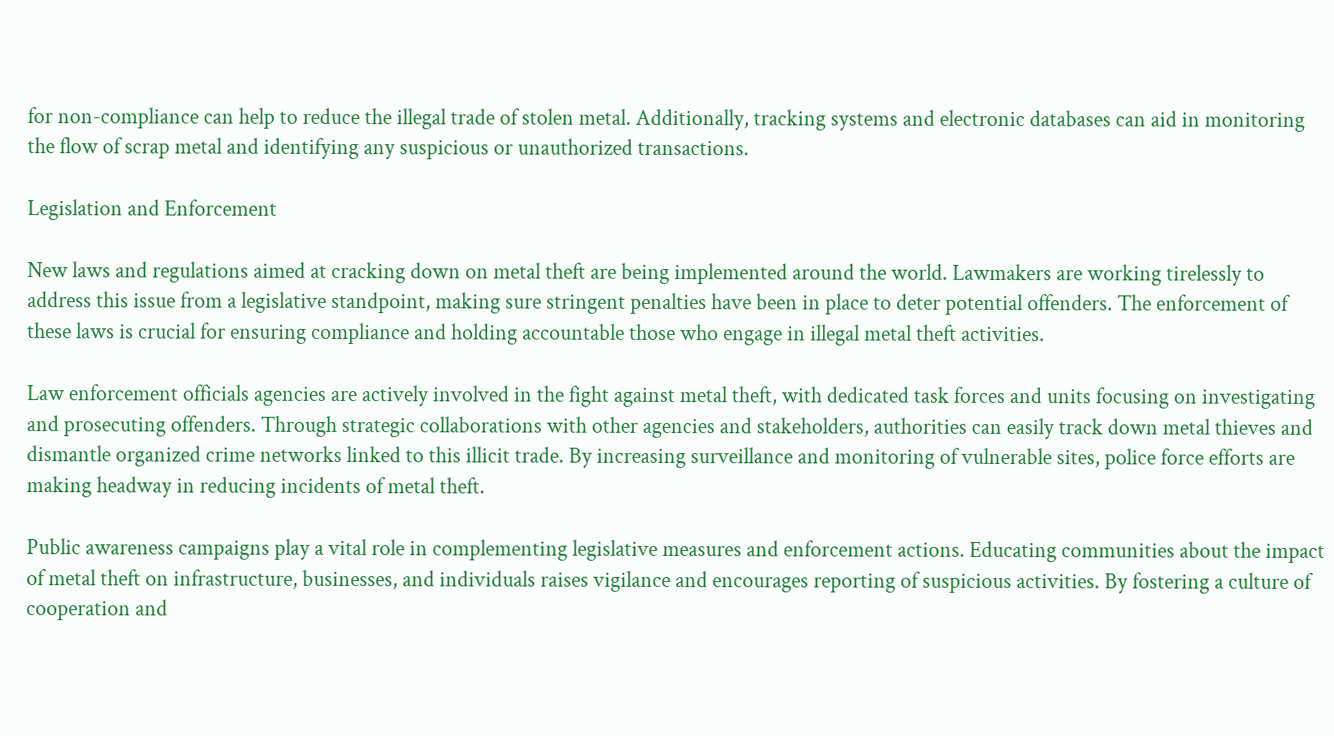for non-compliance can help to reduce the illegal trade of stolen metal. Additionally, tracking systems and electronic databases can aid in monitoring the flow of scrap metal and identifying any suspicious or unauthorized transactions.

Legislation and Enforcement

New laws and regulations aimed at cracking down on metal theft are being implemented around the world. Lawmakers are working tirelessly to address this issue from a legislative standpoint, making sure stringent penalties have been in place to deter potential offenders. The enforcement of these laws is crucial for ensuring compliance and holding accountable those who engage in illegal metal theft activities.

Law enforcement officials agencies are actively involved in the fight against metal theft, with dedicated task forces and units focusing on investigating and prosecuting offenders. Through strategic collaborations with other agencies and stakeholders, authorities can easily track down metal thieves and dismantle organized crime networks linked to this illicit trade. By increasing surveillance and monitoring of vulnerable sites, police force efforts are making headway in reducing incidents of metal theft.

Public awareness campaigns play a vital role in complementing legislative measures and enforcement actions. Educating communities about the impact of metal theft on infrastructure, businesses, and individuals raises vigilance and encourages reporting of suspicious activities. By fostering a culture of cooperation and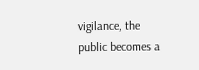vigilance, the public becomes a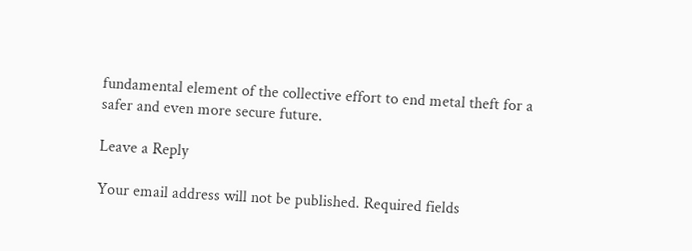fundamental element of the collective effort to end metal theft for a safer and even more secure future.

Leave a Reply

Your email address will not be published. Required fields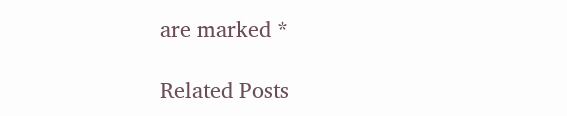are marked *

Related Posts